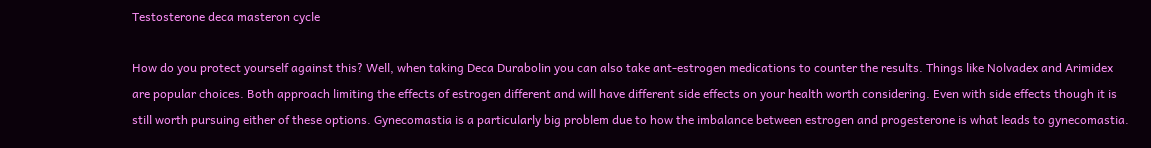Testosterone deca masteron cycle

How do you protect yourself against this? Well, when taking Deca Durabolin you can also take ant-estrogen medications to counter the results. Things like Nolvadex and Arimidex are popular choices. Both approach limiting the effects of estrogen different and will have different side effects on your health worth considering. Even with side effects though it is still worth pursuing either of these options. Gynecomastia is a particularly big problem due to how the imbalance between estrogen and progesterone is what leads to gynecomastia.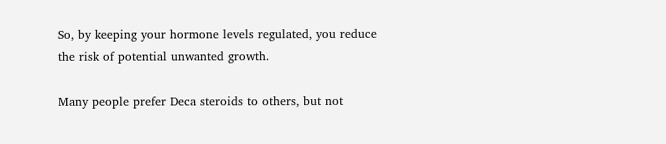So, by keeping your hormone levels regulated, you reduce the risk of potential unwanted growth.

Many people prefer Deca steroids to others, but not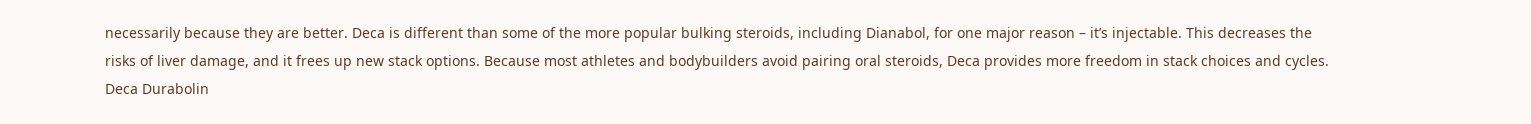necessarily because they are better. Deca is different than some of the more popular bulking steroids, including Dianabol, for one major reason – it’s injectable. This decreases the risks of liver damage, and it frees up new stack options. Because most athletes and bodybuilders avoid pairing oral steroids, Deca provides more freedom in stack choices and cycles. Deca Durabolin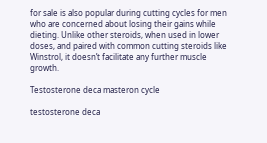for sale is also popular during cutting cycles for men who are concerned about losing their gains while dieting. Unlike other steroids, when used in lower doses, and paired with common cutting steroids like Winstrol, it doesn’t facilitate any further muscle growth.

Testosterone deca masteron cycle

testosterone deca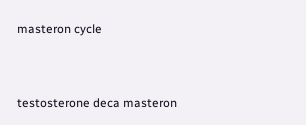masteron cycle


testosterone deca masteron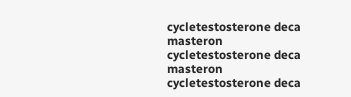cycletestosterone deca masteron cycletestosterone deca masteron cycletestosterone deca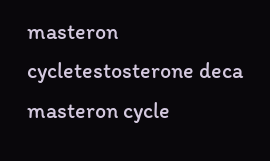masteron cycletestosterone deca masteron cycle